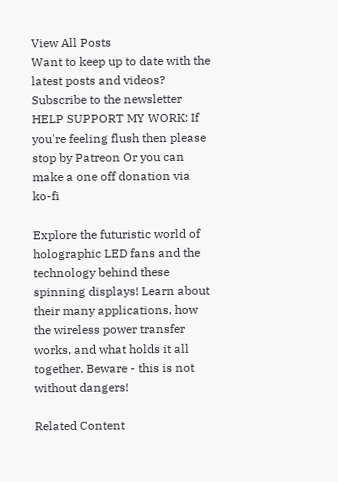View All Posts
Want to keep up to date with the latest posts and videos? Subscribe to the newsletter
HELP SUPPORT MY WORK: If you're feeling flush then please stop by Patreon Or you can make a one off donation via ko-fi

Explore the futuristic world of holographic LED fans and the technology behind these spinning displays! Learn about their many applications, how the wireless power transfer works, and what holds it all together. Beware - this is not without dangers!

Related Content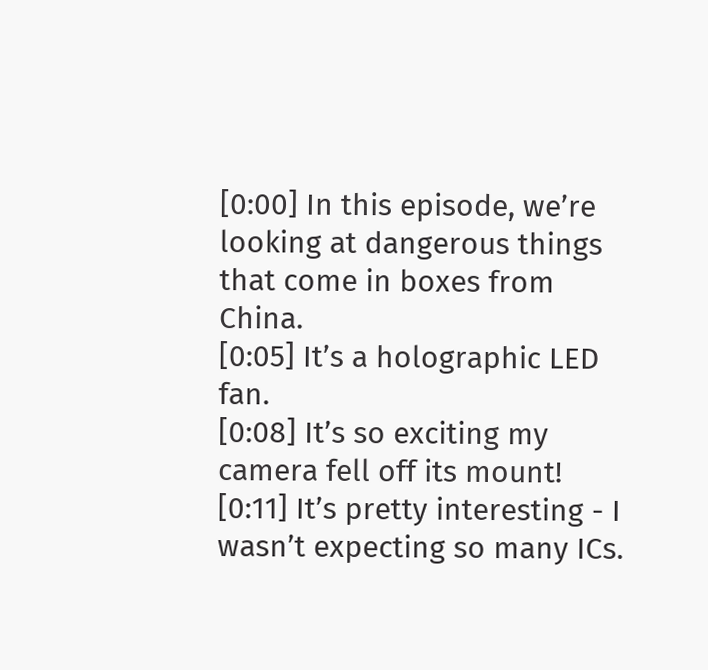[0:00] In this episode, we’re looking at dangerous things that come in boxes from China.
[0:05] It’s a holographic LED fan.
[0:08] It’s so exciting my camera fell off its mount!
[0:11] It’s pretty interesting - I wasn’t expecting so many ICs.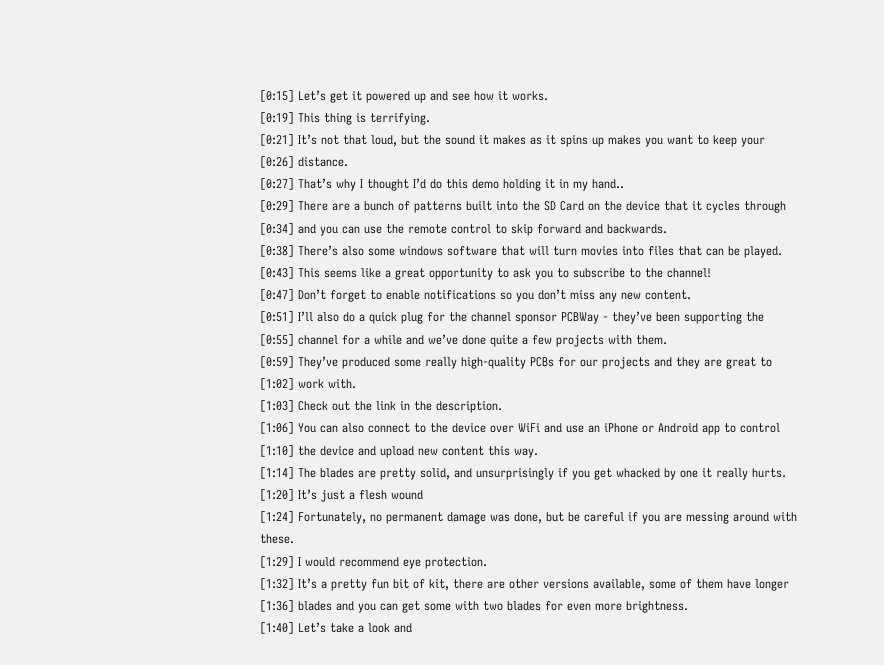[0:15] Let’s get it powered up and see how it works.
[0:19] This thing is terrifying.
[0:21] It’s not that loud, but the sound it makes as it spins up makes you want to keep your
[0:26] distance.
[0:27] That’s why I thought I’d do this demo holding it in my hand..
[0:29] There are a bunch of patterns built into the SD Card on the device that it cycles through
[0:34] and you can use the remote control to skip forward and backwards.
[0:38] There’s also some windows software that will turn movies into files that can be played.
[0:43] This seems like a great opportunity to ask you to subscribe to the channel!
[0:47] Don’t forget to enable notifications so you don’t miss any new content.
[0:51] I’ll also do a quick plug for the channel sponsor PCBWay - they’ve been supporting the
[0:55] channel for a while and we’ve done quite a few projects with them.
[0:59] They’ve produced some really high-quality PCBs for our projects and they are great to
[1:02] work with.
[1:03] Check out the link in the description.
[1:06] You can also connect to the device over WiFi and use an iPhone or Android app to control
[1:10] the device and upload new content this way.
[1:14] The blades are pretty solid, and unsurprisingly if you get whacked by one it really hurts.
[1:20] It’s just a flesh wound
[1:24] Fortunately, no permanent damage was done, but be careful if you are messing around with these.
[1:29] I would recommend eye protection.
[1:32] It’s a pretty fun bit of kit, there are other versions available, some of them have longer
[1:36] blades and you can get some with two blades for even more brightness.
[1:40] Let’s take a look and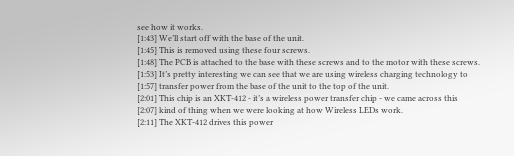see how it works.
[1:43] We’ll start off with the base of the unit.
[1:45] This is removed using these four screws.
[1:48] The PCB is attached to the base with these screws and to the motor with these screws.
[1:53] It’s pretty interesting we can see that we are using wireless charging technology to
[1:57] transfer power from the base of the unit to the top of the unit.
[2:01] This chip is an XKT-412 - it’s a wireless power transfer chip - we came across this
[2:07] kind of thing when we were looking at how Wireless LEDs work.
[2:11] The XKT-412 drives this power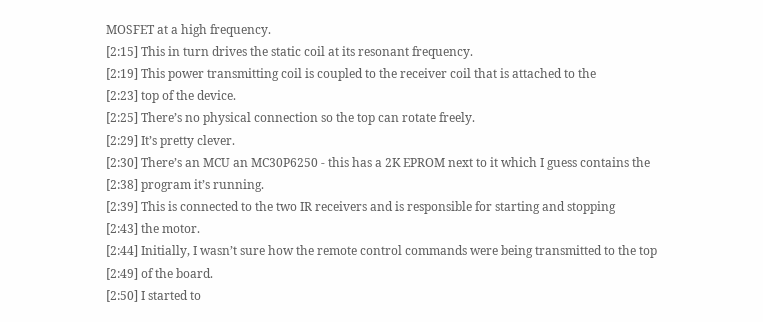MOSFET at a high frequency.
[2:15] This in turn drives the static coil at its resonant frequency.
[2:19] This power transmitting coil is coupled to the receiver coil that is attached to the
[2:23] top of the device.
[2:25] There’s no physical connection so the top can rotate freely.
[2:29] It’s pretty clever.
[2:30] There’s an MCU an MC30P6250 - this has a 2K EPROM next to it which I guess contains the
[2:38] program it’s running.
[2:39] This is connected to the two IR receivers and is responsible for starting and stopping
[2:43] the motor.
[2:44] Initially, I wasn’t sure how the remote control commands were being transmitted to the top
[2:49] of the board.
[2:50] I started to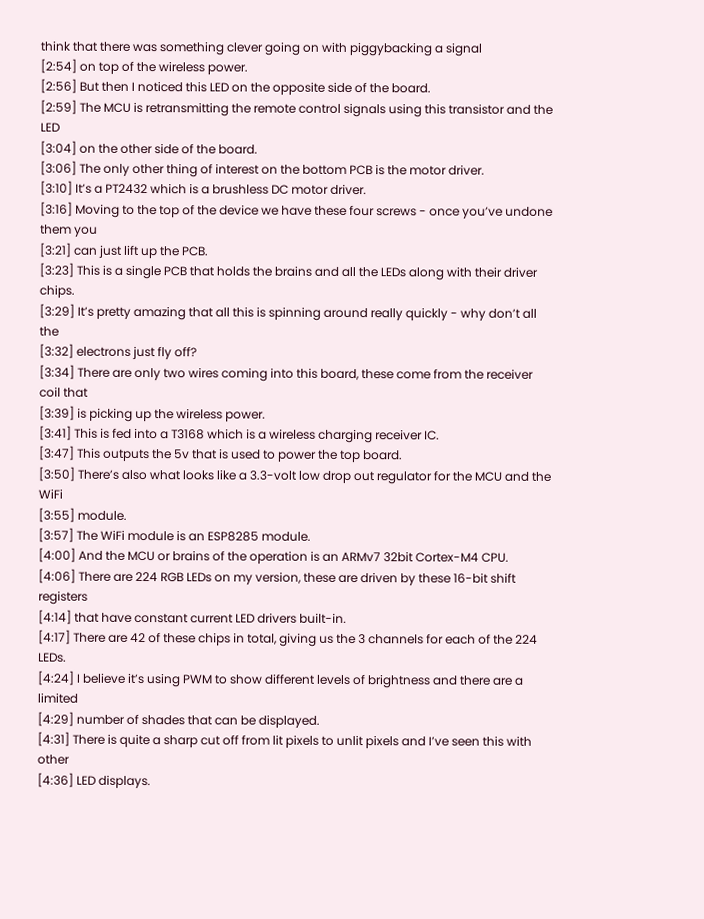think that there was something clever going on with piggybacking a signal
[2:54] on top of the wireless power.
[2:56] But then I noticed this LED on the opposite side of the board.
[2:59] The MCU is retransmitting the remote control signals using this transistor and the LED
[3:04] on the other side of the board.
[3:06] The only other thing of interest on the bottom PCB is the motor driver.
[3:10] It’s a PT2432 which is a brushless DC motor driver.
[3:16] Moving to the top of the device we have these four screws - once you’ve undone them you
[3:21] can just lift up the PCB.
[3:23] This is a single PCB that holds the brains and all the LEDs along with their driver chips.
[3:29] It’s pretty amazing that all this is spinning around really quickly - why don’t all the
[3:32] electrons just fly off?
[3:34] There are only two wires coming into this board, these come from the receiver coil that
[3:39] is picking up the wireless power.
[3:41] This is fed into a T3168 which is a wireless charging receiver IC.
[3:47] This outputs the 5v that is used to power the top board.
[3:50] There’s also what looks like a 3.3-volt low drop out regulator for the MCU and the WiFi
[3:55] module.
[3:57] The WiFi module is an ESP8285 module.
[4:00] And the MCU or brains of the operation is an ARMv7 32bit Cortex-M4 CPU.
[4:06] There are 224 RGB LEDs on my version, these are driven by these 16-bit shift registers
[4:14] that have constant current LED drivers built-in.
[4:17] There are 42 of these chips in total, giving us the 3 channels for each of the 224 LEDs.
[4:24] I believe it’s using PWM to show different levels of brightness and there are a limited
[4:29] number of shades that can be displayed.
[4:31] There is quite a sharp cut off from lit pixels to unlit pixels and I’ve seen this with other
[4:36] LED displays.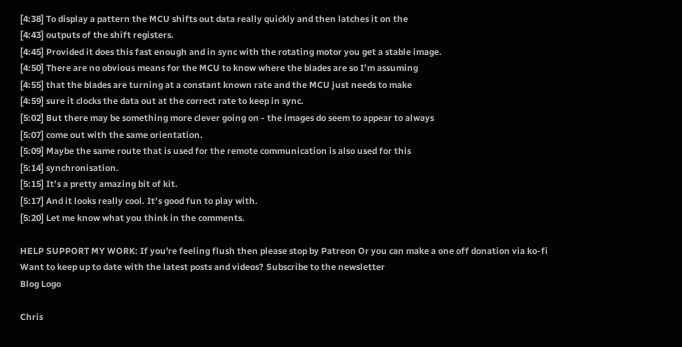[4:38] To display a pattern the MCU shifts out data really quickly and then latches it on the
[4:43] outputs of the shift registers.
[4:45] Provided it does this fast enough and in sync with the rotating motor you get a stable image.
[4:50] There are no obvious means for the MCU to know where the blades are so I’m assuming
[4:55] that the blades are turning at a constant known rate and the MCU just needs to make
[4:59] sure it clocks the data out at the correct rate to keep in sync.
[5:02] But there may be something more clever going on - the images do seem to appear to always
[5:07] come out with the same orientation.
[5:09] Maybe the same route that is used for the remote communication is also used for this
[5:14] synchronisation.
[5:15] It’s a pretty amazing bit of kit.
[5:17] And it looks really cool. It’s good fun to play with.
[5:20] Let me know what you think in the comments.

HELP SUPPORT MY WORK: If you're feeling flush then please stop by Patreon Or you can make a one off donation via ko-fi
Want to keep up to date with the latest posts and videos? Subscribe to the newsletter
Blog Logo

Chris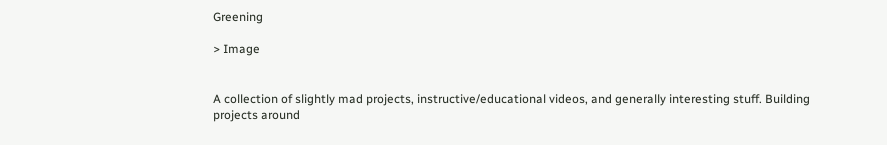Greening

> Image


A collection of slightly mad projects, instructive/educational videos, and generally interesting stuff. Building projects around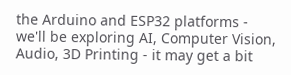the Arduino and ESP32 platforms - we'll be exploring AI, Computer Vision, Audio, 3D Printing - it may get a bit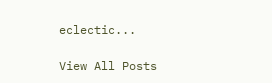eclectic...

View All Posts